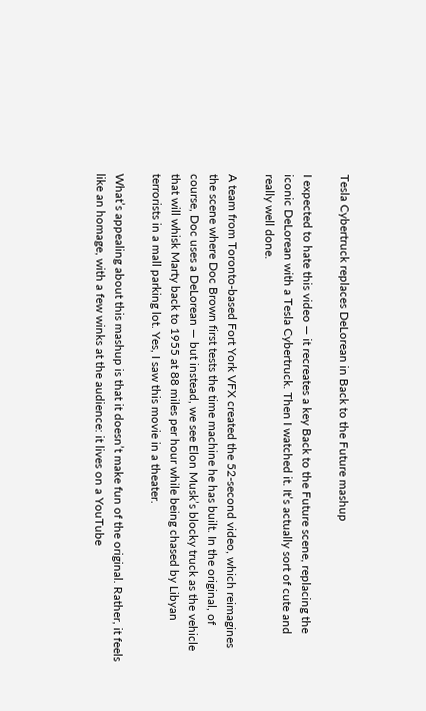Tesla Cybertruck replaces DeLorean in Back to the Future mashup

I expected to hate this video — it recreates a key Back to the Future scene, replacing the iconic DeLorean with a Tesla Cybertruck. Then I watched it. It’s actually sort of cute and really well done.

A team from Toronto-based Fort York VFX created the 52-second video, which reimagines the scene where Doc Brown first tests the time machine he has built. In the original, of course, Doc uses a DeLorean — but instead, we see Elon Musk’s blocky truck as the vehicle that will whisk Marty back to 1955 at 88 miles per hour while being chased by Libyan terrorists in a mall parking lot. Yes, I saw this movie in a theater.

What’s appealing about this mashup is that it doesn’t make fun of the original. Rather, it feels like an homage, with a few winks at the audience: it lives on a YouTube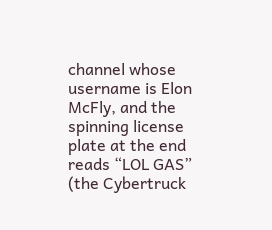channel whose username is Elon McFly, and the spinning license plate at the end reads “LOL GAS” (the Cybertruck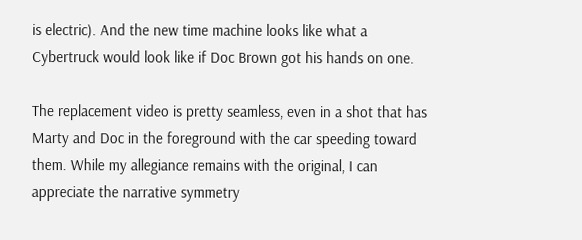is electric). And the new time machine looks like what a Cybertruck would look like if Doc Brown got his hands on one.

The replacement video is pretty seamless, even in a shot that has Marty and Doc in the foreground with the car speeding toward them. While my allegiance remains with the original, I can appreciate the narrative symmetry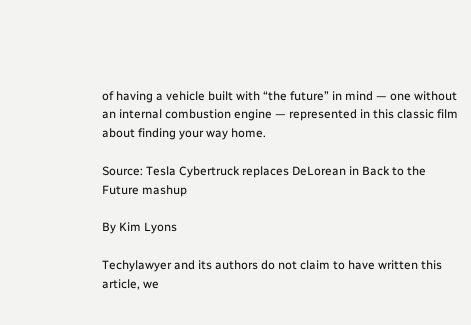of having a vehicle built with “the future” in mind — one without an internal combustion engine — represented in this classic film about finding your way home.

Source: Tesla Cybertruck replaces DeLorean in Back to the Future mashup

By Kim Lyons

Techylawyer and its authors do not claim to have written this article, we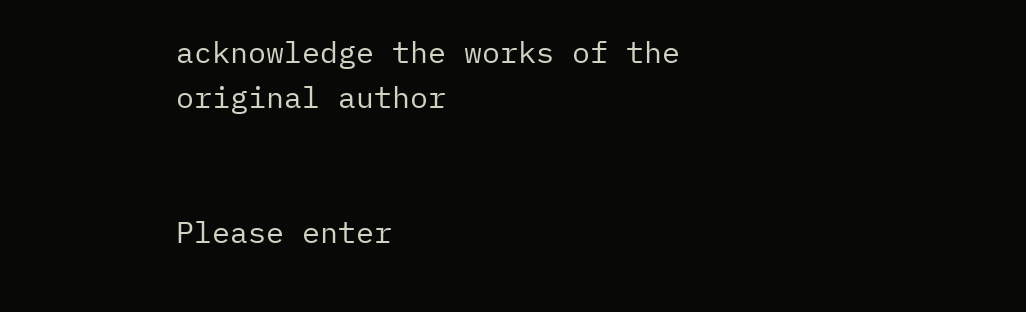acknowledge the works of the original author


Please enter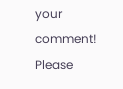your comment!
Please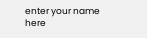enter your name here